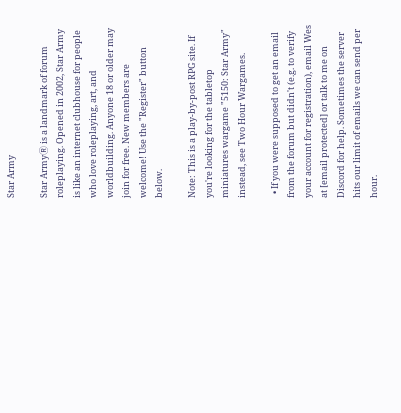Star Army

Star ArmyⓇ is a landmark of forum roleplaying. Opened in 2002, Star Army is like an internet clubhouse for people who love roleplaying, art, and worldbuilding. Anyone 18 or older may join for free. New members are welcome! Use the "Register" button below.

Note: This is a play-by-post RPG site. If you're looking for the tabletop miniatures wargame "5150: Star Army" instead, see Two Hour Wargames.

  • If you were supposed to get an email from the forum but didn't (e.g. to verify your account for registration), email Wes at [email protected] or talk to me on Discord for help. Sometimes the server hits our limit of emails we can send per hour.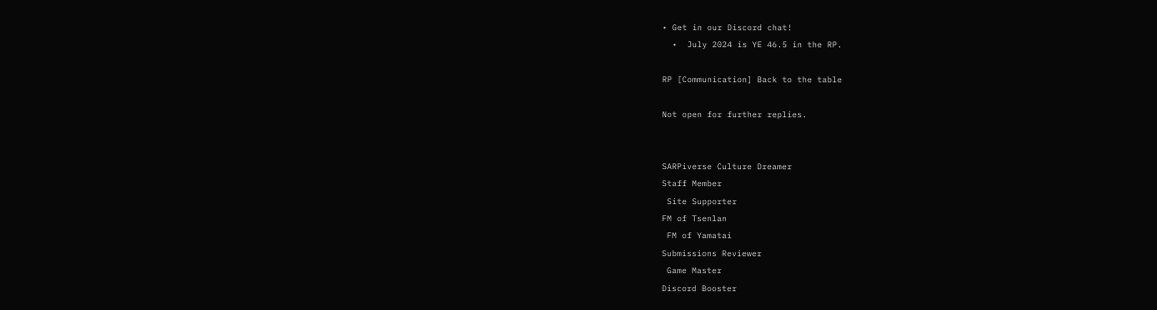• Get in our Discord chat!
  •  July 2024 is YE 46.5 in the RP.

RP [Communication] Back to the table

Not open for further replies.


SARPiverse Culture Dreamer
Staff Member
 Site Supporter
FM of Tsenlan
 FM of Yamatai
Submissions Reviewer
 Game Master
Discord Booster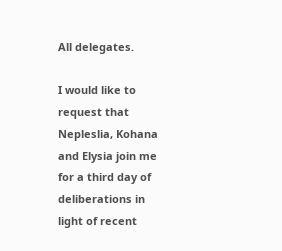All delegates.

I would like to request that Nepleslia, Kohana and Elysia join me for a third day of deliberations in light of recent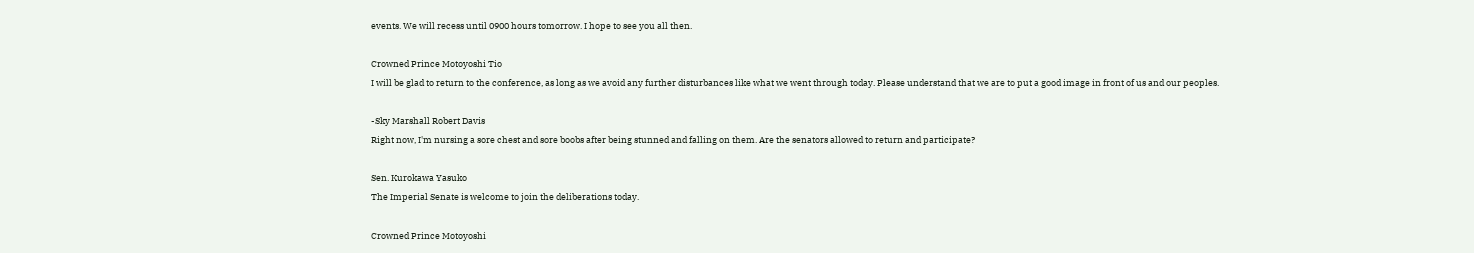events. We will recess until 0900 hours tomorrow. I hope to see you all then.

Crowned Prince Motoyoshi Tio
I will be glad to return to the conference, as long as we avoid any further disturbances like what we went through today. Please understand that we are to put a good image in front of us and our peoples.

-Sky Marshall Robert Davis
Right now, I'm nursing a sore chest and sore boobs after being stunned and falling on them. Are the senators allowed to return and participate?

Sen. Kurokawa Yasuko
The Imperial Senate is welcome to join the deliberations today.

Crowned Prince Motoyoshi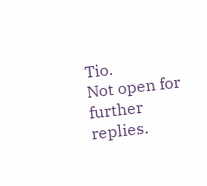Tio.
Not open for further replies.